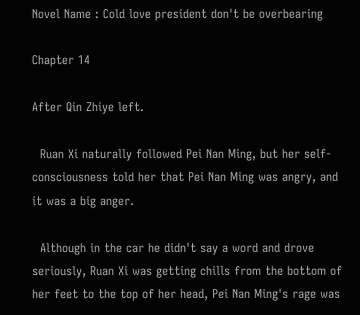Novel Name : Cold love president don't be overbearing

Chapter 14

After Qin Zhiye left.

  Ruan Xi naturally followed Pei Nan Ming, but her self-consciousness told her that Pei Nan Ming was angry, and it was a big anger.

  Although in the car he didn't say a word and drove seriously, Ruan Xi was getting chills from the bottom of her feet to the top of her head, Pei Nan Ming's rage was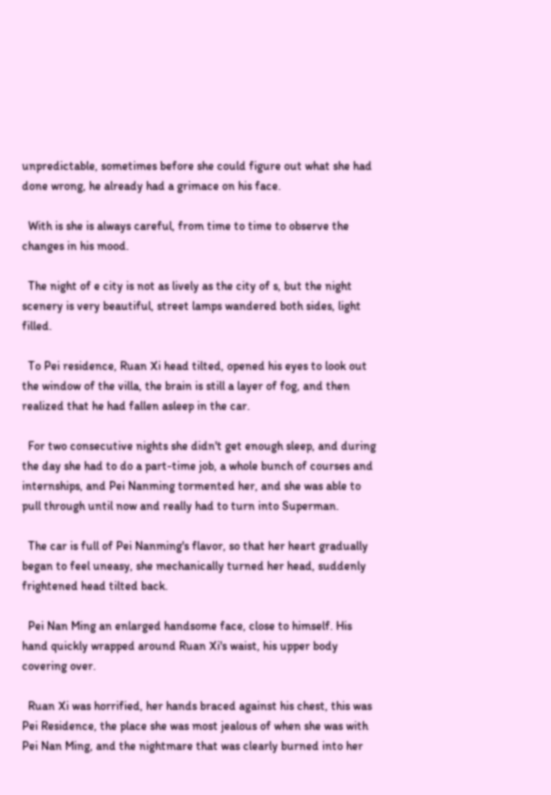unpredictable, sometimes before she could figure out what she had done wrong, he already had a grimace on his face.

  With is she is always careful, from time to time to observe the changes in his mood.

  The night of e city is not as lively as the city of s, but the night scenery is very beautiful, street lamps wandered both sides, light filled.

  To Pei residence, Ruan Xi head tilted, opened his eyes to look out the window of the villa, the brain is still a layer of fog, and then realized that he had fallen asleep in the car.

  For two consecutive nights she didn't get enough sleep, and during the day she had to do a part-time job, a whole bunch of courses and internships, and Pei Nanming tormented her, and she was able to pull through until now and really had to turn into Superman.

  The car is full of Pei Nanming's flavor, so that her heart gradually began to feel uneasy, she mechanically turned her head, suddenly frightened head tilted back.

  Pei Nan Ming an enlarged handsome face, close to himself. His hand quickly wrapped around Ruan Xi's waist, his upper body covering over.

  Ruan Xi was horrified, her hands braced against his chest, this was Pei Residence, the place she was most jealous of when she was with Pei Nan Ming, and the nightmare that was clearly burned into her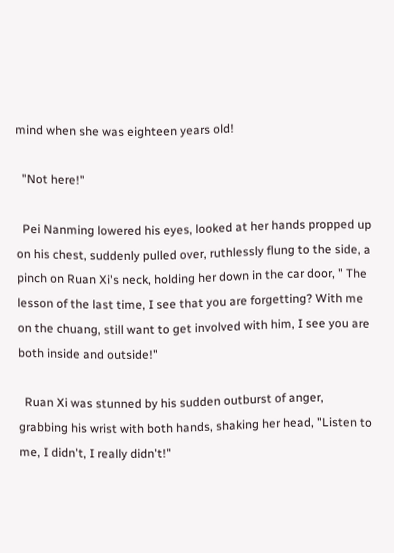mind when she was eighteen years old!

  "Not here!"

  Pei Nanming lowered his eyes, looked at her hands propped up on his chest, suddenly pulled over, ruthlessly flung to the side, a pinch on Ruan Xi's neck, holding her down in the car door, " The lesson of the last time, I see that you are forgetting? With me on the chuang, still want to get involved with him, I see you are both inside and outside!"

  Ruan Xi was stunned by his sudden outburst of anger, grabbing his wrist with both hands, shaking her head, "Listen to me, I didn't, I really didn't!"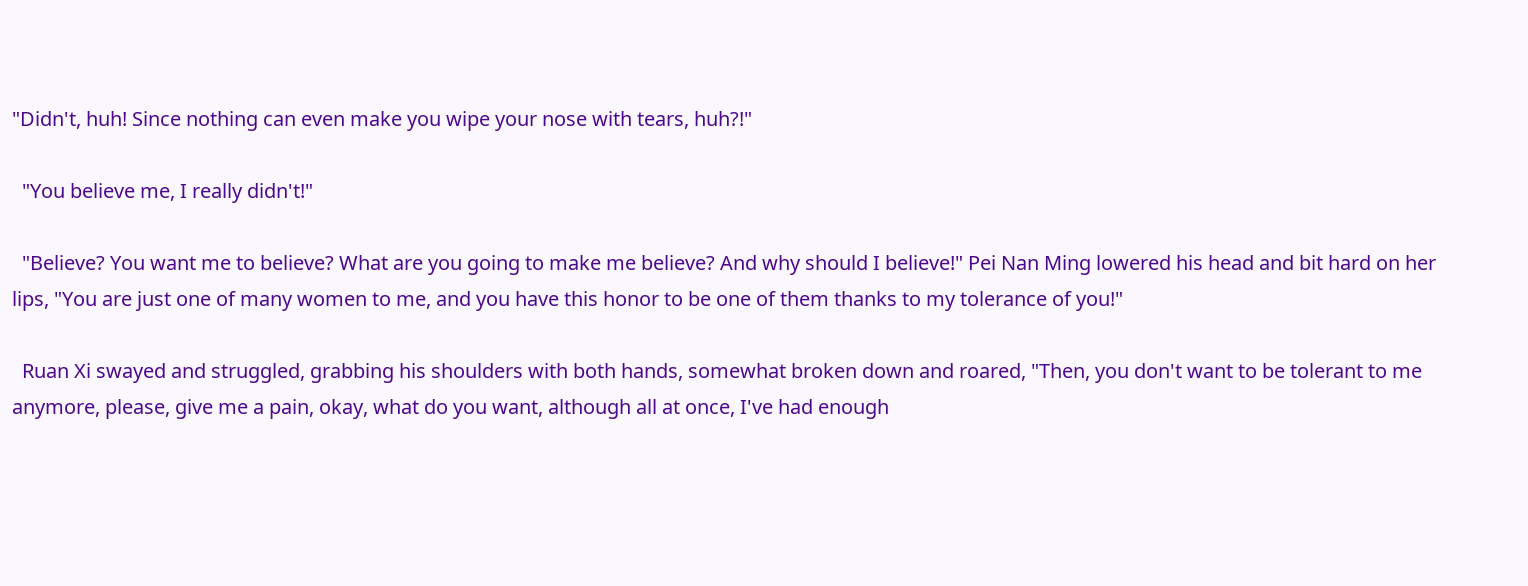"Didn't, huh! Since nothing can even make you wipe your nose with tears, huh?!"

  "You believe me, I really didn't!"

  "Believe? You want me to believe? What are you going to make me believe? And why should I believe!" Pei Nan Ming lowered his head and bit hard on her lips, "You are just one of many women to me, and you have this honor to be one of them thanks to my tolerance of you!"

  Ruan Xi swayed and struggled, grabbing his shoulders with both hands, somewhat broken down and roared, "Then, you don't want to be tolerant to me anymore, please, give me a pain, okay, what do you want, although all at once, I've had enough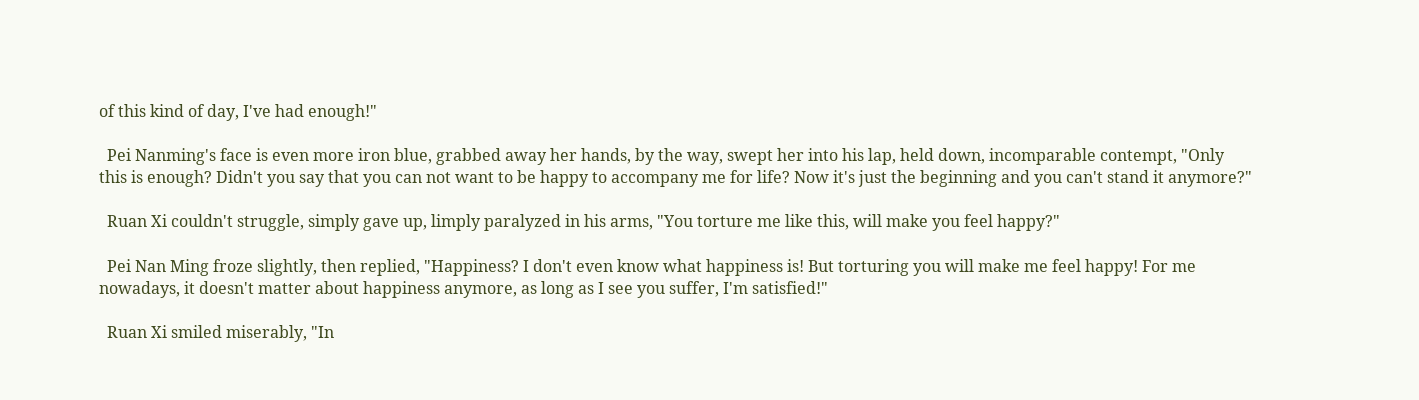of this kind of day, I've had enough!"

  Pei Nanming's face is even more iron blue, grabbed away her hands, by the way, swept her into his lap, held down, incomparable contempt, "Only this is enough? Didn't you say that you can not want to be happy to accompany me for life? Now it's just the beginning and you can't stand it anymore?"

  Ruan Xi couldn't struggle, simply gave up, limply paralyzed in his arms, "You torture me like this, will make you feel happy?"

  Pei Nan Ming froze slightly, then replied, "Happiness? I don't even know what happiness is! But torturing you will make me feel happy! For me nowadays, it doesn't matter about happiness anymore, as long as I see you suffer, I'm satisfied!"

  Ruan Xi smiled miserably, "In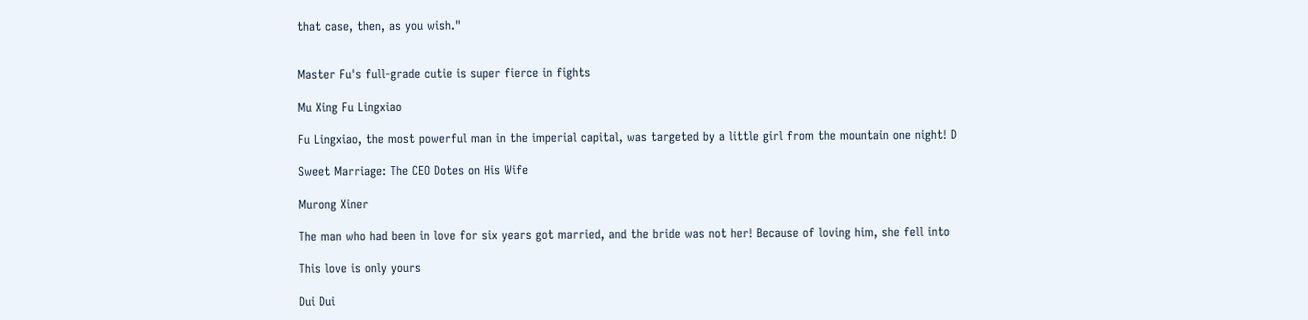that case, then, as you wish."


Master Fu's full-grade cutie is super fierce in fights

Mu Xing Fu Lingxiao

Fu Lingxiao, the most powerful man in the imperial capital, was targeted by a little girl from the mountain one night! D

Sweet Marriage: The CEO Dotes on His Wife

Murong Xiner

The man who had been in love for six years got married, and the bride was not her! Because of loving him, she fell into

This love is only yours

Dui Dui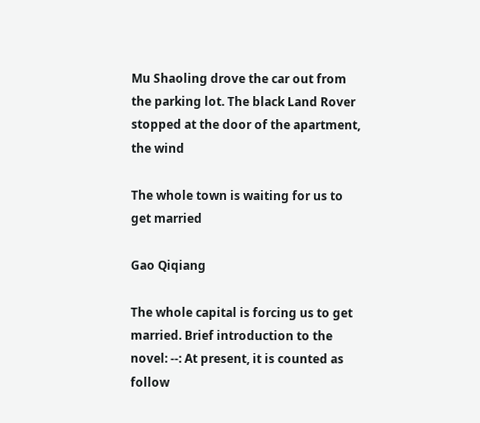Mu Shaoling drove the car out from the parking lot. The black Land Rover stopped at the door of the apartment, the wind

The whole town is waiting for us to get married

Gao Qiqiang

The whole capital is forcing us to get married. Brief introduction to the novel: --: At present, it is counted as follow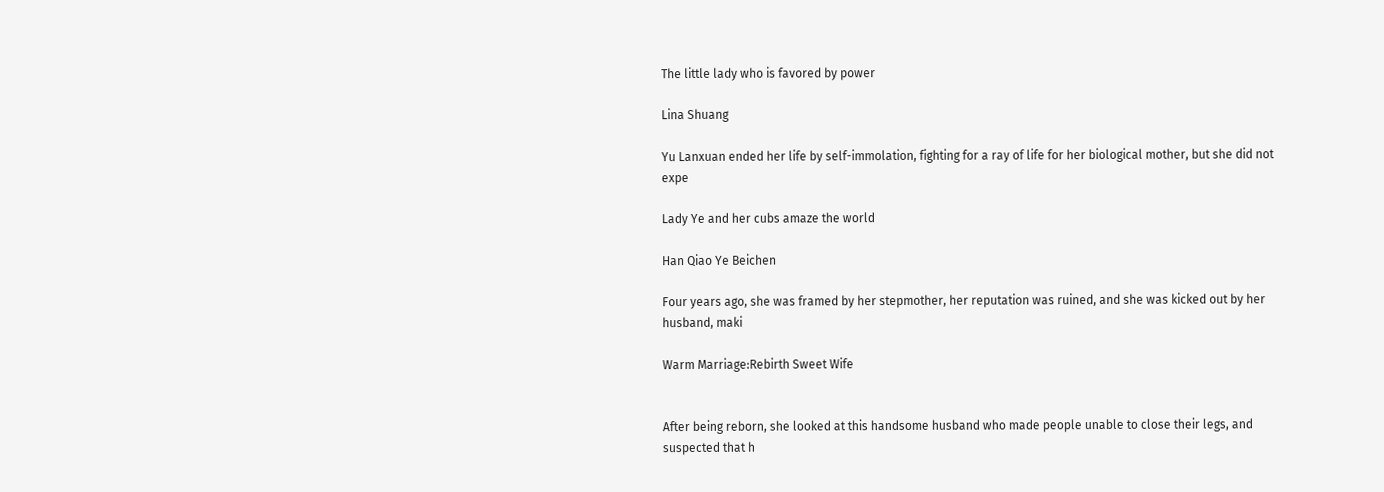The little lady who is favored by power

Lina Shuang

Yu Lanxuan ended her life by self-immolation, fighting for a ray of life for her biological mother, but she did not expe

Lady Ye and her cubs amaze the world

Han Qiao Ye Beichen

Four years ago, she was framed by her stepmother, her reputation was ruined, and she was kicked out by her husband, maki

Warm Marriage:Rebirth Sweet Wife


After being reborn, she looked at this handsome husband who made people unable to close their legs, and suspected that h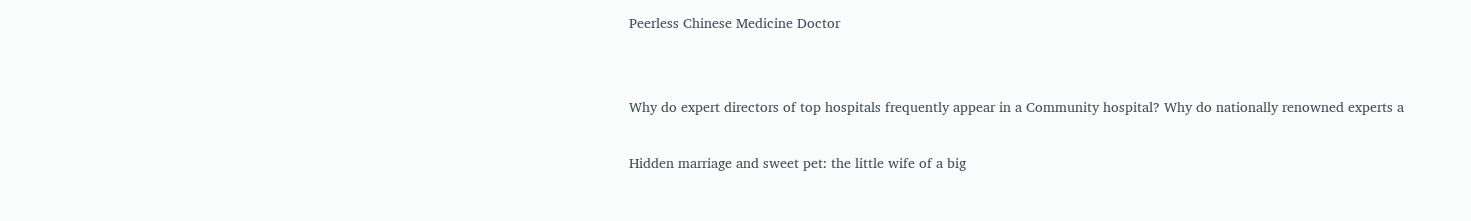Peerless Chinese Medicine Doctor


Why do expert directors of top hospitals frequently appear in a Community hospital? Why do nationally renowned experts a

Hidden marriage and sweet pet: the little wife of a big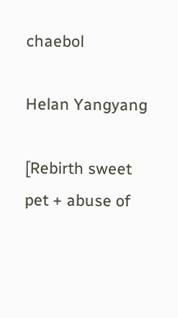chaebol

Helan Yangyang

[Rebirth sweet pet + abuse of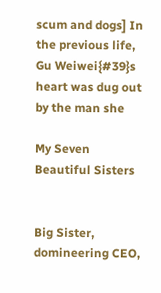scum and dogs] In the previous life, Gu Weiwei{#39}s heart was dug out by the man she

My Seven Beautiful Sisters


Big Sister, domineering CEO,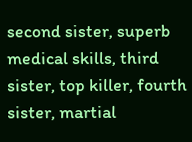second sister, superb medical skills, third sister, top killer, fourth sister, martial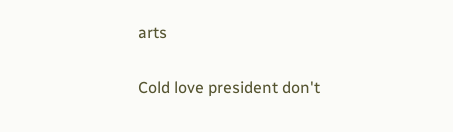arts

Cold love president don't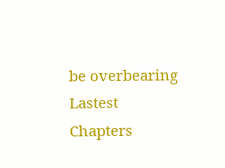be overbearing Lastest Chapters